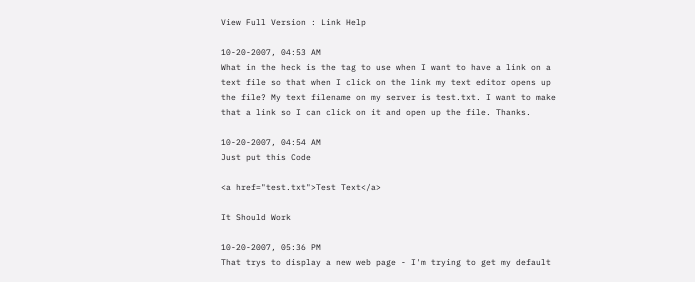View Full Version : Link Help

10-20-2007, 04:53 AM
What in the heck is the tag to use when I want to have a link on a text file so that when I click on the link my text editor opens up the file? My text filename on my server is test.txt. I want to make that a link so I can click on it and open up the file. Thanks.

10-20-2007, 04:54 AM
Just put this Code

<a href="test.txt">Test Text</a>

It Should Work

10-20-2007, 05:36 PM
That trys to display a new web page - I'm trying to get my default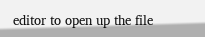editor to open up the file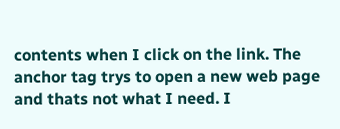contents when I click on the link. The anchor tag trys to open a new web page and thats not what I need. I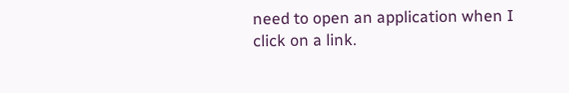need to open an application when I click on a link.